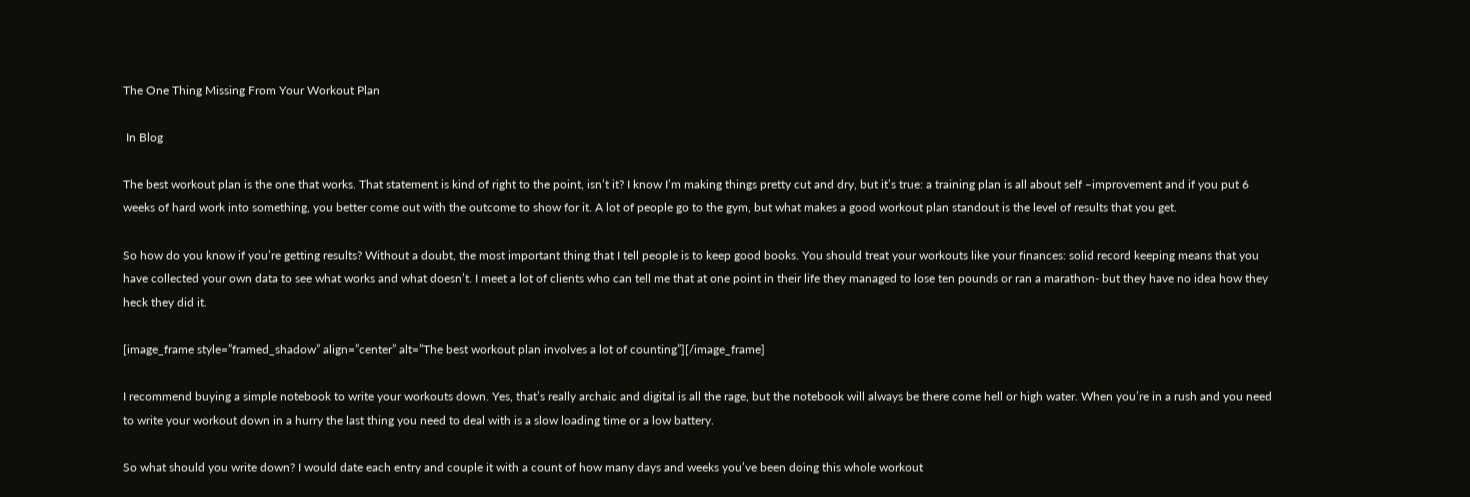The One Thing Missing From Your Workout Plan

 In Blog

The best workout plan is the one that works. That statement is kind of right to the point, isn’t it? I know I’m making things pretty cut and dry, but it’s true: a training plan is all about self –improvement and if you put 6 weeks of hard work into something, you better come out with the outcome to show for it. A lot of people go to the gym, but what makes a good workout plan standout is the level of results that you get.

So how do you know if you’re getting results? Without a doubt, the most important thing that I tell people is to keep good books. You should treat your workouts like your finances: solid record keeping means that you have collected your own data to see what works and what doesn’t. I meet a lot of clients who can tell me that at one point in their life they managed to lose ten pounds or ran a marathon- but they have no idea how they heck they did it.

[image_frame style=”framed_shadow” align=”center” alt=”The best workout plan involves a lot of counting”][/image_frame]

I recommend buying a simple notebook to write your workouts down. Yes, that’s really archaic and digital is all the rage, but the notebook will always be there come hell or high water. When you’re in a rush and you need to write your workout down in a hurry the last thing you need to deal with is a slow loading time or a low battery.

So what should you write down? I would date each entry and couple it with a count of how many days and weeks you’ve been doing this whole workout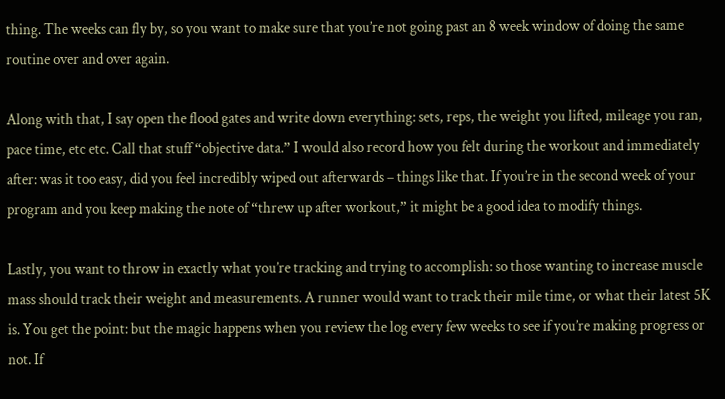thing. The weeks can fly by, so you want to make sure that you’re not going past an 8 week window of doing the same routine over and over again.

Along with that, I say open the flood gates and write down everything: sets, reps, the weight you lifted, mileage you ran, pace time, etc etc. Call that stuff “objective data.” I would also record how you felt during the workout and immediately after: was it too easy, did you feel incredibly wiped out afterwards – things like that. If you’re in the second week of your program and you keep making the note of “threw up after workout,” it might be a good idea to modify things.

Lastly, you want to throw in exactly what you’re tracking and trying to accomplish: so those wanting to increase muscle mass should track their weight and measurements. A runner would want to track their mile time, or what their latest 5K is. You get the point: but the magic happens when you review the log every few weeks to see if you’re making progress or not. If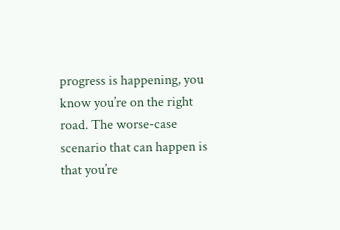progress is happening, you know you’re on the right road. The worse-case scenario that can happen is that you’re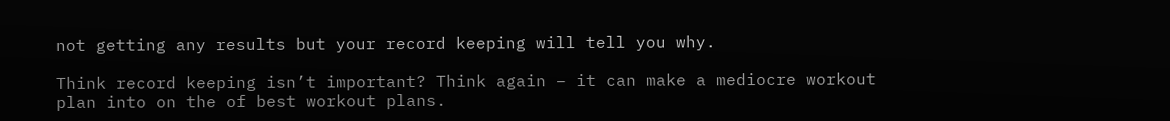not getting any results but your record keeping will tell you why.

Think record keeping isn’t important? Think again – it can make a mediocre workout plan into on the of best workout plans.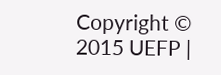Copyright © 2015 UEFP |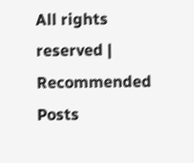All rights reserved |
Recommended Posts